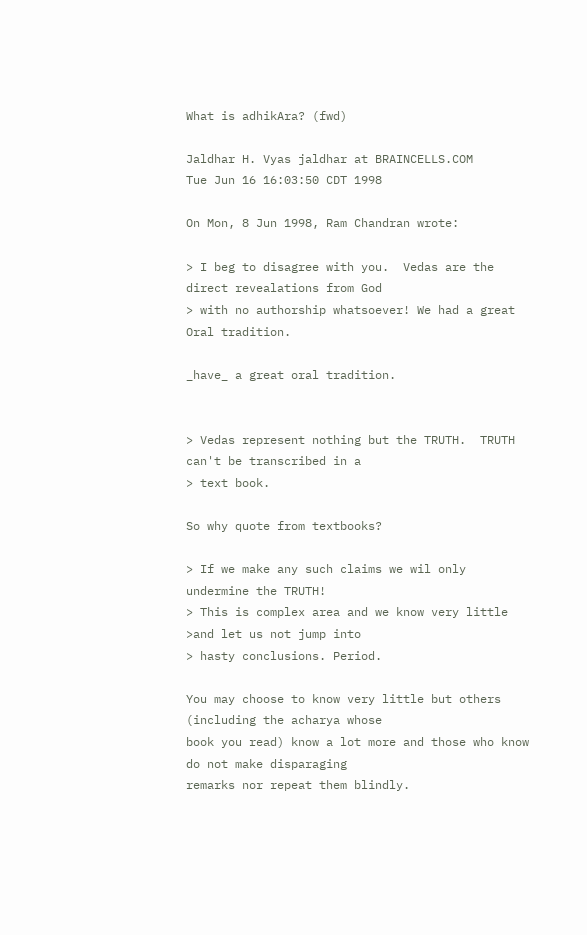What is adhikAra? (fwd)

Jaldhar H. Vyas jaldhar at BRAINCELLS.COM
Tue Jun 16 16:03:50 CDT 1998

On Mon, 8 Jun 1998, Ram Chandran wrote:

> I beg to disagree with you.  Vedas are the direct revealations from God
> with no authorship whatsoever! We had a great Oral tradition.

_have_ a great oral tradition.


> Vedas represent nothing but the TRUTH.  TRUTH can't be transcribed in a
> text book.

So why quote from textbooks?

> If we make any such claims we wil only undermine the TRUTH!
> This is complex area and we know very little
>and let us not jump into
> hasty conclusions. Period.

You may choose to know very little but others (including the acharya whose
book you read) know a lot more and those who know do not make disparaging
remarks nor repeat them blindly.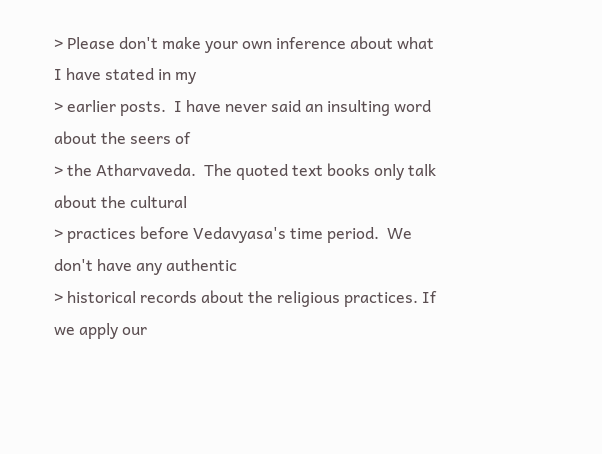> Please don't make your own inference about what I have stated in my
> earlier posts.  I have never said an insulting word about the seers of
> the Atharvaveda.  The quoted text books only talk about the cultural
> practices before Vedavyasa's time period.  We don't have any authentic
> historical records about the religious practices. If we apply our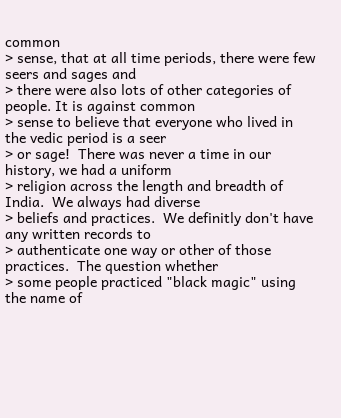common
> sense, that at all time periods, there were few seers and sages and
> there were also lots of other categories of people. It is against common
> sense to believe that everyone who lived in the vedic period is a seer
> or sage!  There was never a time in our history, we had a uniform
> religion across the length and breadth of India.  We always had diverse
> beliefs and practices.  We definitly don't have any written records to
> authenticate one way or other of those practices.  The question whether
> some people practiced "black magic" using the name of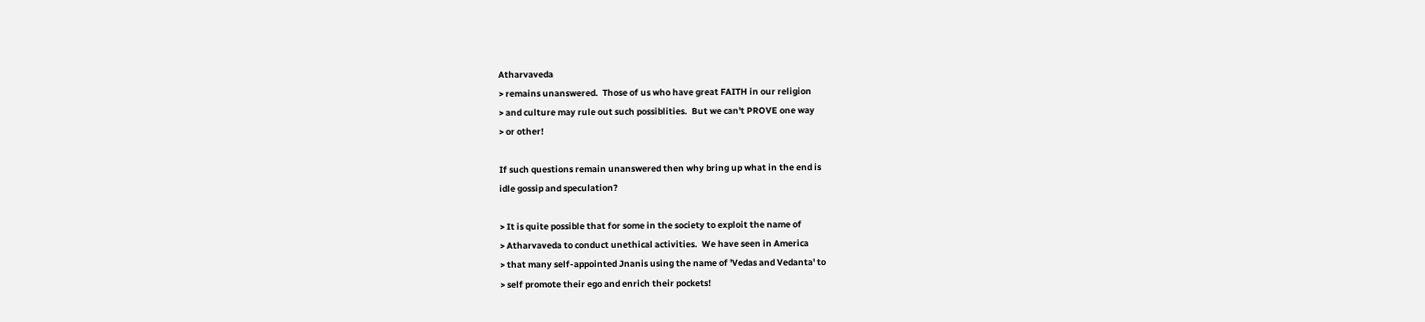Atharvaveda
> remains unanswered.  Those of us who have great FAITH in our religion
> and culture may rule out such possiblities.  But we can't PROVE one way
> or other!

If such questions remain unanswered then why bring up what in the end is
idle gossip and speculation?

> It is quite possible that for some in the society to exploit the name of
> Atharvaveda to conduct unethical activities.  We have seen in America
> that many self-appointed Jnanis using the name of 'Vedas and Vedanta' to
> self promote their ego and enrich their pockets!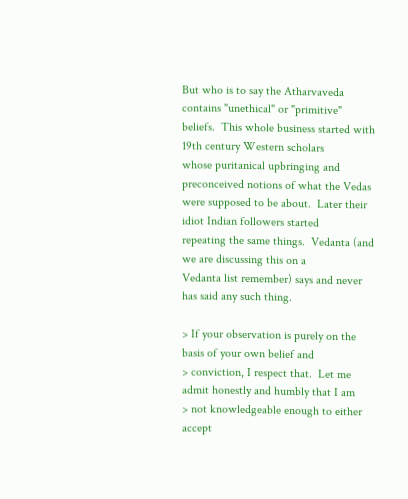But who is to say the Atharvaveda contains "unethical" or "primitive"
beliefs.  This whole business started with 19th century Western scholars
whose puritanical upbringing and preconceived notions of what the Vedas
were supposed to be about.  Later their idiot Indian followers started
repeating the same things.  Vedanta (and we are discussing this on a
Vedanta list remember) says and never has said any such thing.

> If your observation is purely on the basis of your own belief and
> conviction, I respect that.  Let me admit honestly and humbly that I am
> not knowledgeable enough to either accept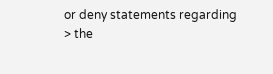or deny statements regarding
> the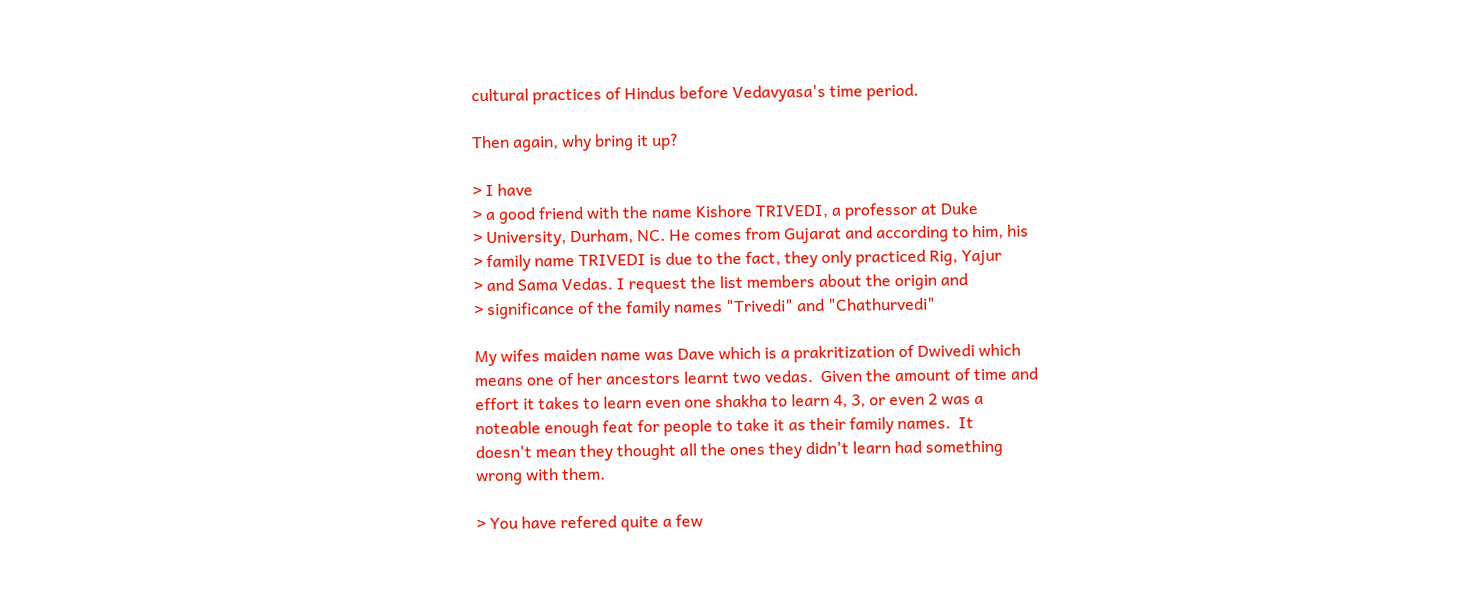cultural practices of Hindus before Vedavyasa's time period.

Then again, why bring it up?

> I have
> a good friend with the name Kishore TRIVEDI, a professor at Duke
> University, Durham, NC. He comes from Gujarat and according to him, his
> family name TRIVEDI is due to the fact, they only practiced Rig, Yajur
> and Sama Vedas. I request the list members about the origin and
> significance of the family names "Trivedi" and "Chathurvedi"

My wifes maiden name was Dave which is a prakritization of Dwivedi which
means one of her ancestors learnt two vedas.  Given the amount of time and
effort it takes to learn even one shakha to learn 4, 3, or even 2 was a
noteable enough feat for people to take it as their family names.  It
doesn't mean they thought all the ones they didn't learn had something
wrong with them.

> You have refered quite a few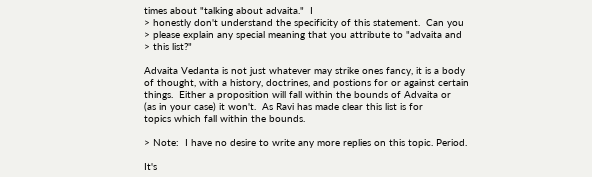times about "talking about advaita."  I
> honestly don't understand the specificity of this statement.  Can you
> please explain any special meaning that you attribute to "advaita and
> this list?"

Advaita Vedanta is not just whatever may strike ones fancy, it is a body
of thought, with a history, doctrines, and postions for or against certain
things.  Either a proposition will fall within the bounds of Advaita or
(as in your case) it won't.  As Ravi has made clear this list is for
topics which fall within the bounds.

> Note:  I have no desire to write any more replies on this topic. Period.

It's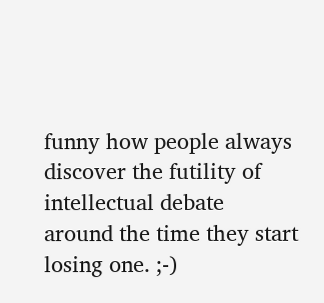funny how people always discover the futility of intellectual debate
around the time they start losing one. ;-)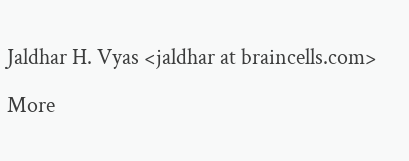Jaldhar H. Vyas <jaldhar at braincells.com>

More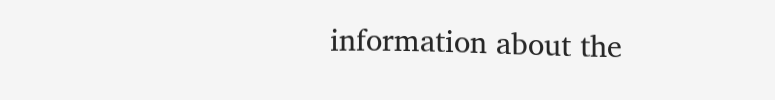information about the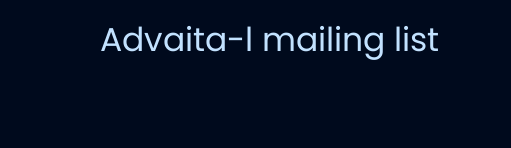Advaita-l mailing list